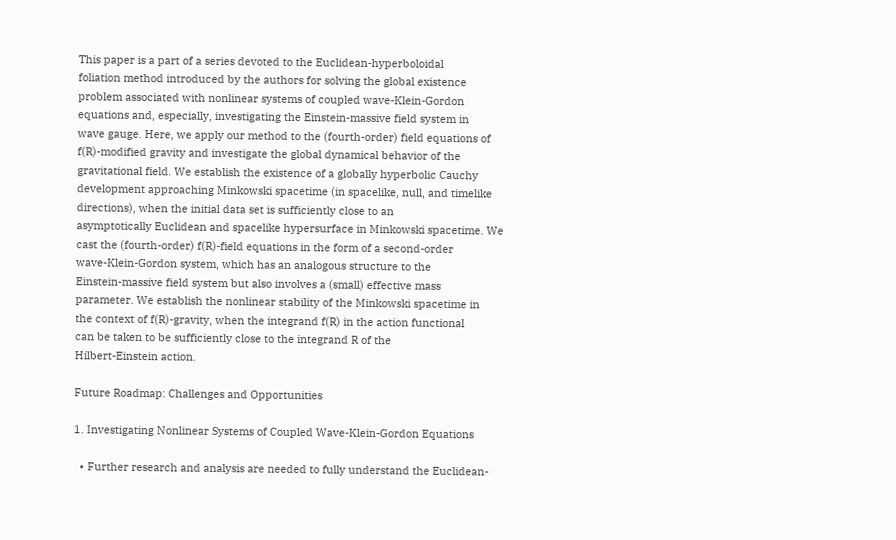This paper is a part of a series devoted to the Euclidean-hyperboloidal
foliation method introduced by the authors for solving the global existence
problem associated with nonlinear systems of coupled wave-Klein-Gordon
equations and, especially, investigating the Einstein-massive field system in
wave gauge. Here, we apply our method to the (fourth-order) field equations of
f(R)-modified gravity and investigate the global dynamical behavior of the
gravitational field. We establish the existence of a globally hyperbolic Cauchy
development approaching Minkowski spacetime (in spacelike, null, and timelike
directions), when the initial data set is sufficiently close to an
asymptotically Euclidean and spacelike hypersurface in Minkowski spacetime. We
cast the (fourth-order) f(R)-field equations in the form of a second-order
wave-Klein-Gordon system, which has an analogous structure to the
Einstein-massive field system but also involves a (small) effective mass
parameter. We establish the nonlinear stability of the Minkowski spacetime in
the context of f(R)-gravity, when the integrand f(R) in the action functional
can be taken to be sufficiently close to the integrand R of the
Hilbert-Einstein action.

Future Roadmap: Challenges and Opportunities

1. Investigating Nonlinear Systems of Coupled Wave-Klein-Gordon Equations

  • Further research and analysis are needed to fully understand the Euclidean-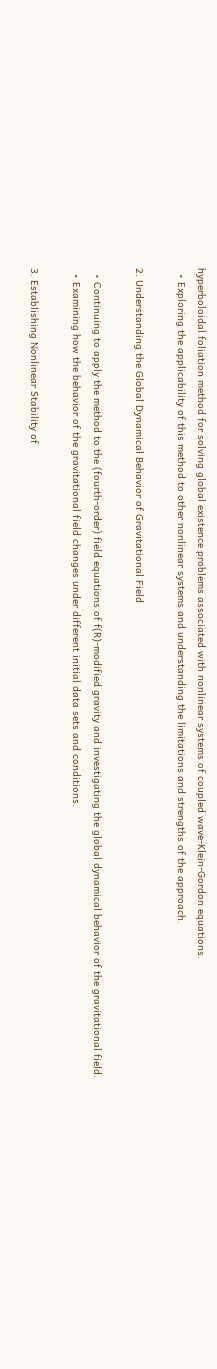hyperboloidal foliation method for solving global existence problems associated with nonlinear systems of coupled wave-Klein-Gordon equations.
  • Exploring the applicability of this method to other nonlinear systems and understanding the limitations and strengths of the approach.

2. Understanding the Global Dynamical Behavior of Gravitational Field

  • Continuing to apply the method to the (fourth-order) field equations of f(R)-modified gravity and investigating the global dynamical behavior of the gravitational field.
  • Examining how the behavior of the gravitational field changes under different initial data sets and conditions.

3. Establishing Nonlinear Stability of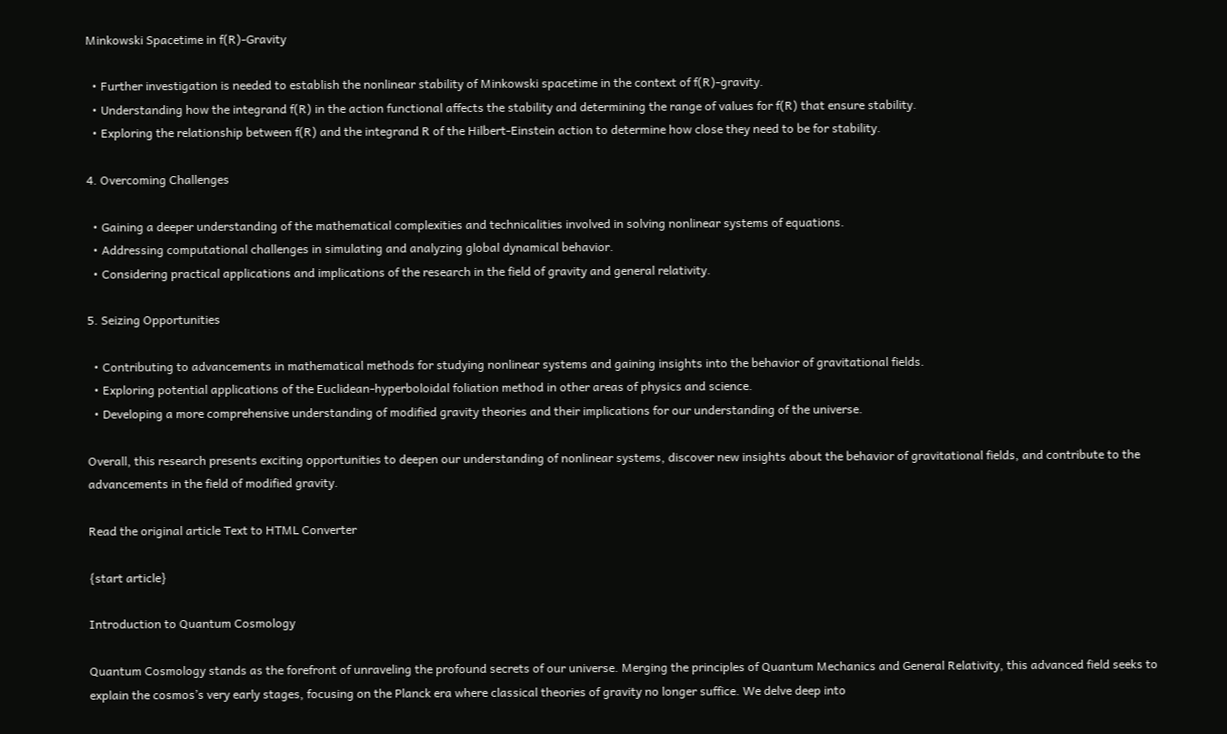Minkowski Spacetime in f(R)-Gravity

  • Further investigation is needed to establish the nonlinear stability of Minkowski spacetime in the context of f(R)-gravity.
  • Understanding how the integrand f(R) in the action functional affects the stability and determining the range of values for f(R) that ensure stability.
  • Exploring the relationship between f(R) and the integrand R of the Hilbert-Einstein action to determine how close they need to be for stability.

4. Overcoming Challenges

  • Gaining a deeper understanding of the mathematical complexities and technicalities involved in solving nonlinear systems of equations.
  • Addressing computational challenges in simulating and analyzing global dynamical behavior.
  • Considering practical applications and implications of the research in the field of gravity and general relativity.

5. Seizing Opportunities

  • Contributing to advancements in mathematical methods for studying nonlinear systems and gaining insights into the behavior of gravitational fields.
  • Exploring potential applications of the Euclidean-hyperboloidal foliation method in other areas of physics and science.
  • Developing a more comprehensive understanding of modified gravity theories and their implications for our understanding of the universe.

Overall, this research presents exciting opportunities to deepen our understanding of nonlinear systems, discover new insights about the behavior of gravitational fields, and contribute to the advancements in the field of modified gravity.

Read the original article Text to HTML Converter

{start article}

Introduction to Quantum Cosmology

Quantum Cosmology stands as the forefront of unraveling the profound secrets of our universe. Merging the principles of Quantum Mechanics and General Relativity, this advanced field seeks to explain the cosmos’s very early stages, focusing on the Planck era where classical theories of gravity no longer suffice. We delve deep into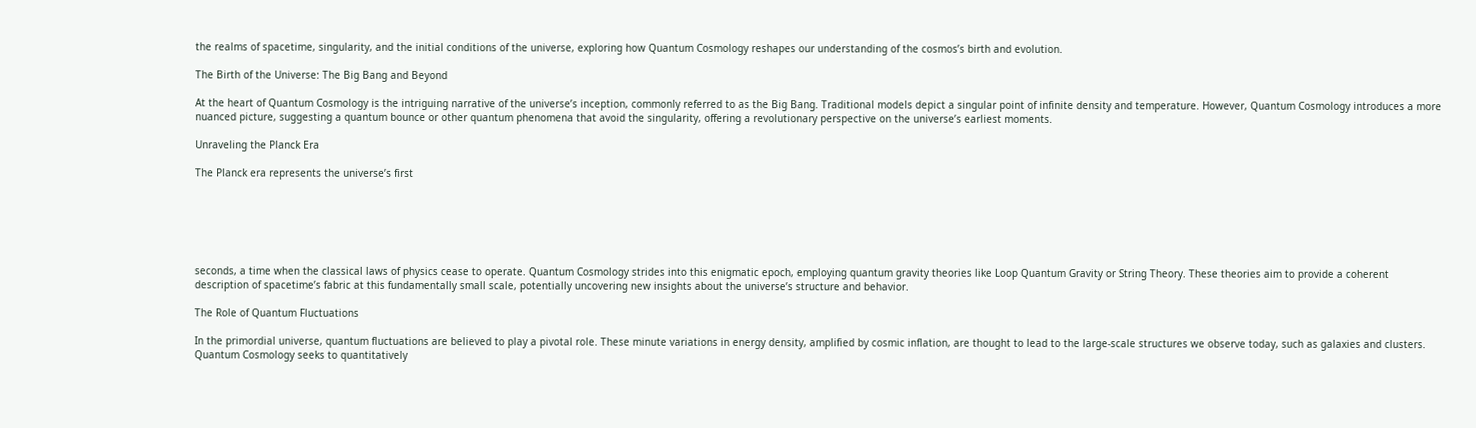the realms of spacetime, singularity, and the initial conditions of the universe, exploring how Quantum Cosmology reshapes our understanding of the cosmos’s birth and evolution.

The Birth of the Universe: The Big Bang and Beyond

At the heart of Quantum Cosmology is the intriguing narrative of the universe’s inception, commonly referred to as the Big Bang. Traditional models depict a singular point of infinite density and temperature. However, Quantum Cosmology introduces a more nuanced picture, suggesting a quantum bounce or other quantum phenomena that avoid the singularity, offering a revolutionary perspective on the universe’s earliest moments.

Unraveling the Planck Era

The Planck era represents the universe’s first






seconds, a time when the classical laws of physics cease to operate. Quantum Cosmology strides into this enigmatic epoch, employing quantum gravity theories like Loop Quantum Gravity or String Theory. These theories aim to provide a coherent description of spacetime’s fabric at this fundamentally small scale, potentially uncovering new insights about the universe’s structure and behavior.

The Role of Quantum Fluctuations

In the primordial universe, quantum fluctuations are believed to play a pivotal role. These minute variations in energy density, amplified by cosmic inflation, are thought to lead to the large-scale structures we observe today, such as galaxies and clusters. Quantum Cosmology seeks to quantitatively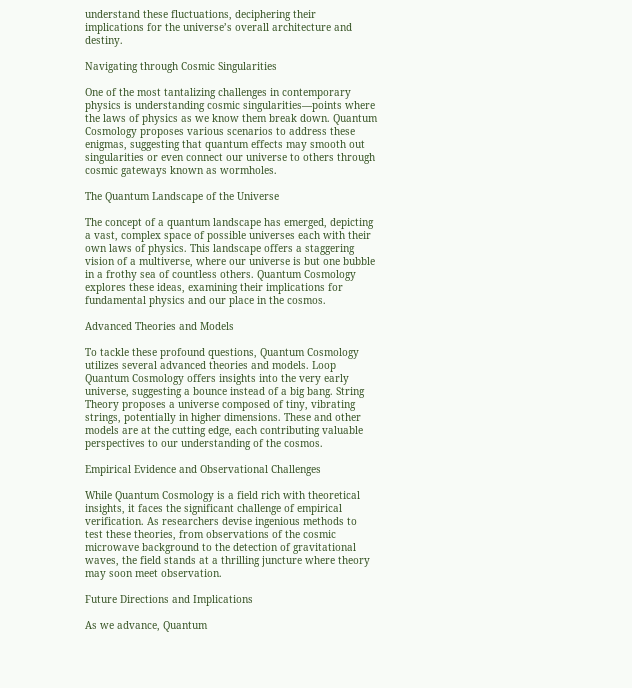understand these fluctuations, deciphering their implications for the universe’s overall architecture and destiny.

Navigating through Cosmic Singularities

One of the most tantalizing challenges in contemporary physics is understanding cosmic singularities—points where the laws of physics as we know them break down. Quantum Cosmology proposes various scenarios to address these enigmas, suggesting that quantum effects may smooth out singularities or even connect our universe to others through cosmic gateways known as wormholes.

The Quantum Landscape of the Universe

The concept of a quantum landscape has emerged, depicting a vast, complex space of possible universes each with their own laws of physics. This landscape offers a staggering vision of a multiverse, where our universe is but one bubble in a frothy sea of countless others. Quantum Cosmology explores these ideas, examining their implications for fundamental physics and our place in the cosmos.

Advanced Theories and Models

To tackle these profound questions, Quantum Cosmology utilizes several advanced theories and models. Loop Quantum Cosmology offers insights into the very early universe, suggesting a bounce instead of a big bang. String Theory proposes a universe composed of tiny, vibrating strings, potentially in higher dimensions. These and other models are at the cutting edge, each contributing valuable perspectives to our understanding of the cosmos.

Empirical Evidence and Observational Challenges

While Quantum Cosmology is a field rich with theoretical insights, it faces the significant challenge of empirical verification. As researchers devise ingenious methods to test these theories, from observations of the cosmic microwave background to the detection of gravitational waves, the field stands at a thrilling juncture where theory may soon meet observation.

Future Directions and Implications

As we advance, Quantum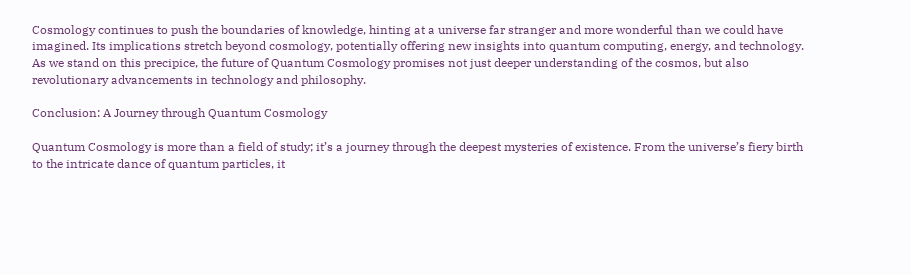Cosmology continues to push the boundaries of knowledge, hinting at a universe far stranger and more wonderful than we could have imagined. Its implications stretch beyond cosmology, potentially offering new insights into quantum computing, energy, and technology. As we stand on this precipice, the future of Quantum Cosmology promises not just deeper understanding of the cosmos, but also revolutionary advancements in technology and philosophy.

Conclusion: A Journey through Quantum Cosmology

Quantum Cosmology is more than a field of study; it’s a journey through the deepest mysteries of existence. From the universe’s fiery birth to the intricate dance of quantum particles, it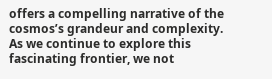offers a compelling narrative of the cosmos’s grandeur and complexity. As we continue to explore this fascinating frontier, we not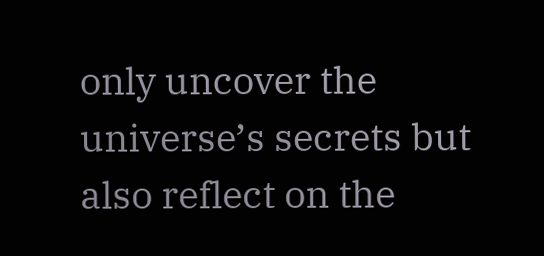only uncover the universe’s secrets but also reflect on the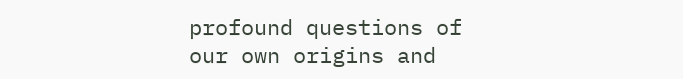profound questions of our own origins and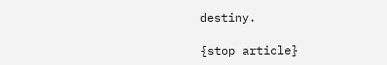destiny.

{stop article}